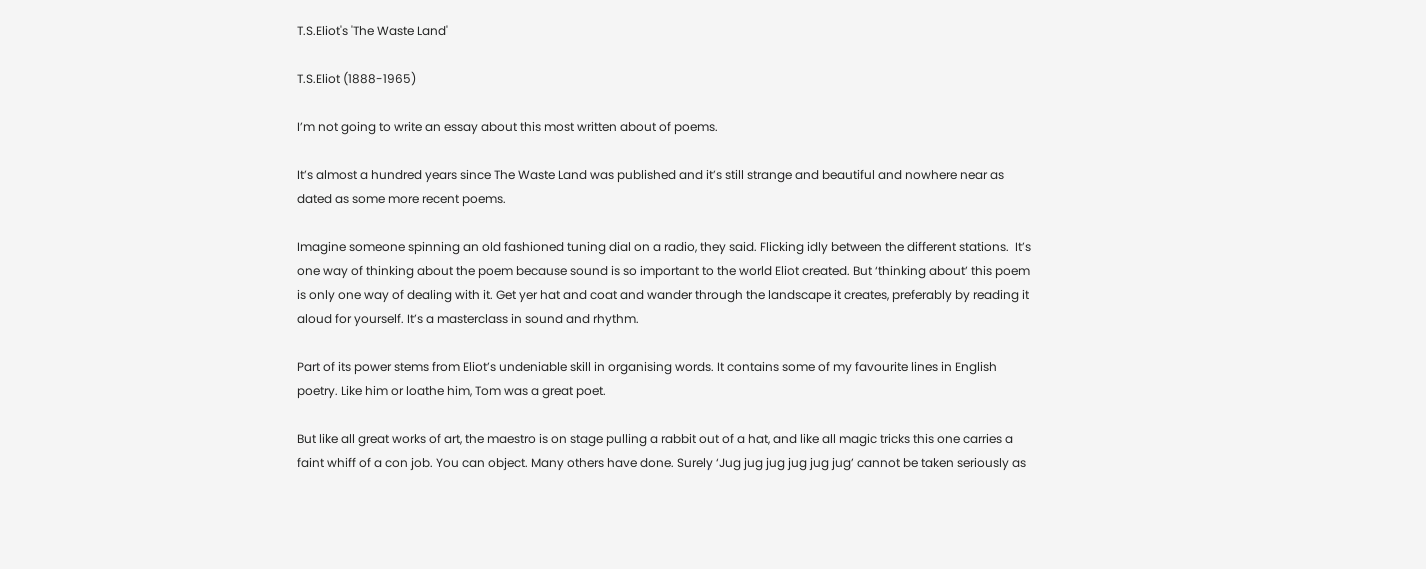T.S.Eliot's 'The Waste Land'

T.S.Eliot (1888-1965)

I’m not going to write an essay about this most written about of poems.

It’s almost a hundred years since The Waste Land was published and it’s still strange and beautiful and nowhere near as dated as some more recent poems.

Imagine someone spinning an old fashioned tuning dial on a radio, they said. Flicking idly between the different stations.  It’s one way of thinking about the poem because sound is so important to the world Eliot created. But ‘thinking about’ this poem is only one way of dealing with it. Get yer hat and coat and wander through the landscape it creates, preferably by reading it aloud for yourself. It’s a masterclass in sound and rhythm.

Part of its power stems from Eliot’s undeniable skill in organising words. It contains some of my favourite lines in English poetry. Like him or loathe him, Tom was a great poet.

But like all great works of art, the maestro is on stage pulling a rabbit out of a hat, and like all magic tricks this one carries a faint whiff of a con job. You can object. Many others have done. Surely ‘Jug jug jug jug jug jug’ cannot be taken seriously as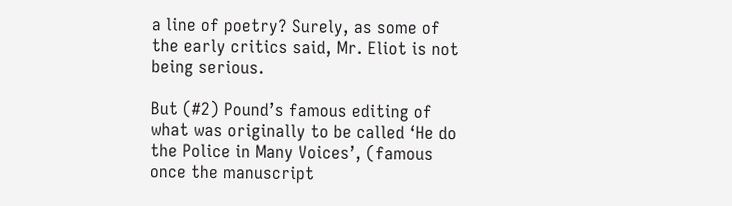a line of poetry? Surely, as some of the early critics said, Mr. Eliot is not being serious.

But (#2) Pound’s famous editing of what was originally to be called ‘He do the Police in Many Voices’, (famous once the manuscript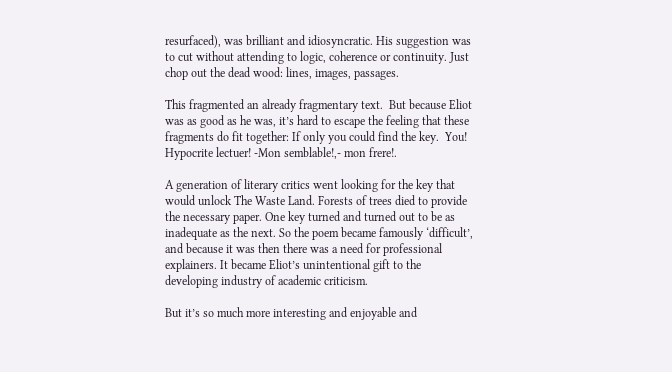resurfaced), was brilliant and idiosyncratic. His suggestion was to cut without attending to logic, coherence or continuity. Just chop out the dead wood: lines, images, passages.

This fragmented an already fragmentary text.  But because Eliot was as good as he was, it’s hard to escape the feeling that these fragments do fit together: If only you could find the key.  You! Hypocrite lectuer! -Mon semblable!,- mon frere!.

A generation of literary critics went looking for the key that would unlock The Waste Land. Forests of trees died to provide the necessary paper. One key turned and turned out to be as inadequate as the next. So the poem became famously ‘difficult’, and because it was then there was a need for professional explainers. It became Eliot’s unintentional gift to the developing industry of academic criticism.

But it’s so much more interesting and enjoyable and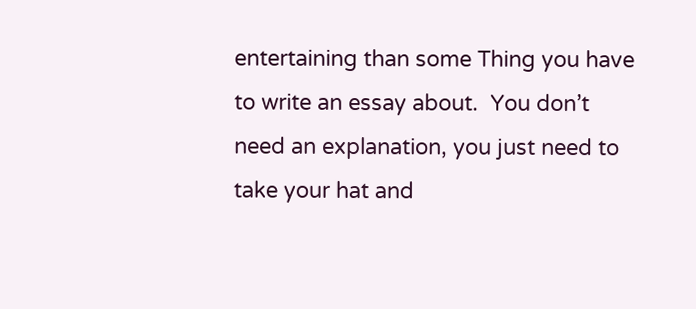entertaining than some Thing you have to write an essay about.  You don’t need an explanation, you just need to take your hat and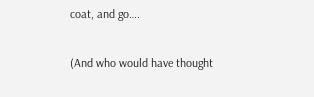coat, and go….

(And who would have thought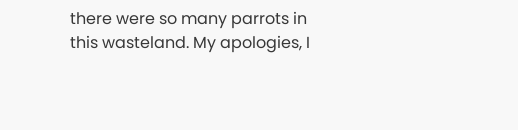there were so many parrots in this wasteland. My apologies, I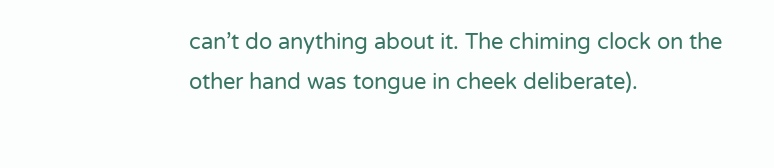can’t do anything about it. The chiming clock on the other hand was tongue in cheek deliberate).